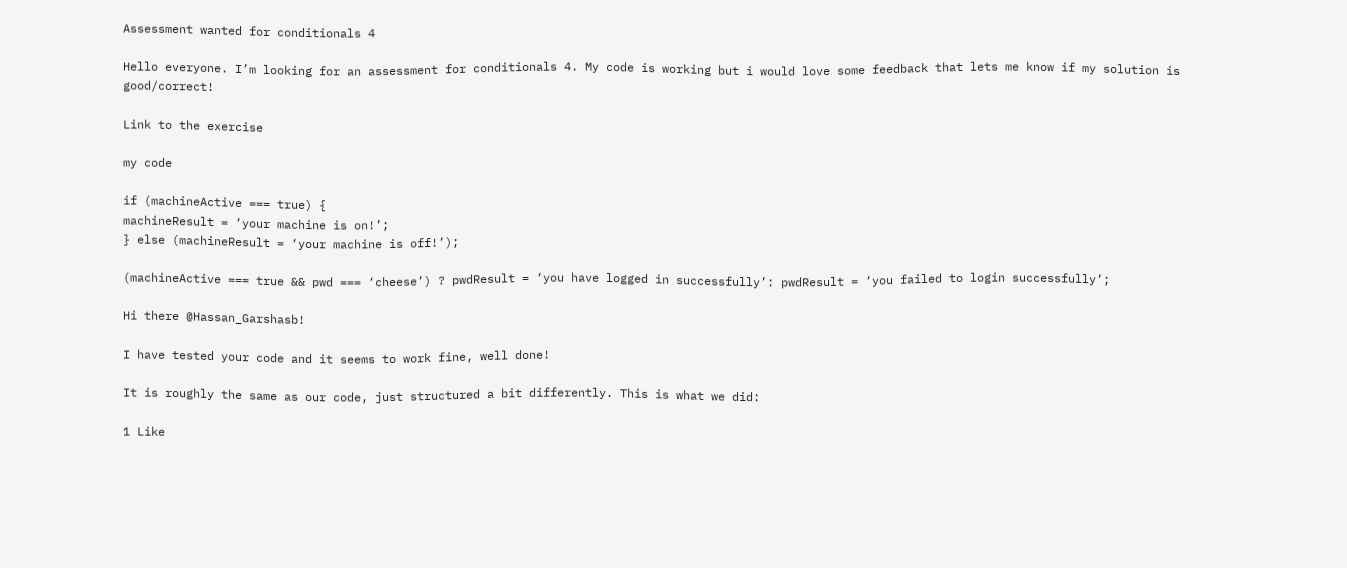Assessment wanted for conditionals 4

Hello everyone. I’m looking for an assessment for conditionals 4. My code is working but i would love some feedback that lets me know if my solution is good/correct!

Link to the exercise

my code

if (machineActive === true) {
machineResult = ‘your machine is on!’;
} else (machineResult = ‘your machine is off!’);

(machineActive === true && pwd === ‘cheese’) ? pwdResult = ‘you have logged in successfully’: pwdResult = ‘you failed to login successfully’;

Hi there @Hassan_Garshasb!

I have tested your code and it seems to work fine, well done!

It is roughly the same as our code, just structured a bit differently. This is what we did:

1 Like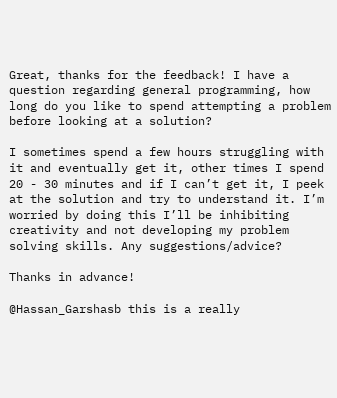Great, thanks for the feedback! I have a question regarding general programming, how long do you like to spend attempting a problem before looking at a solution?

I sometimes spend a few hours struggling with it and eventually get it, other times I spend 20 - 30 minutes and if I can’t get it, I peek at the solution and try to understand it. I’m worried by doing this I’ll be inhibiting creativity and not developing my problem solving skills. Any suggestions/advice?

Thanks in advance!

@Hassan_Garshasb this is a really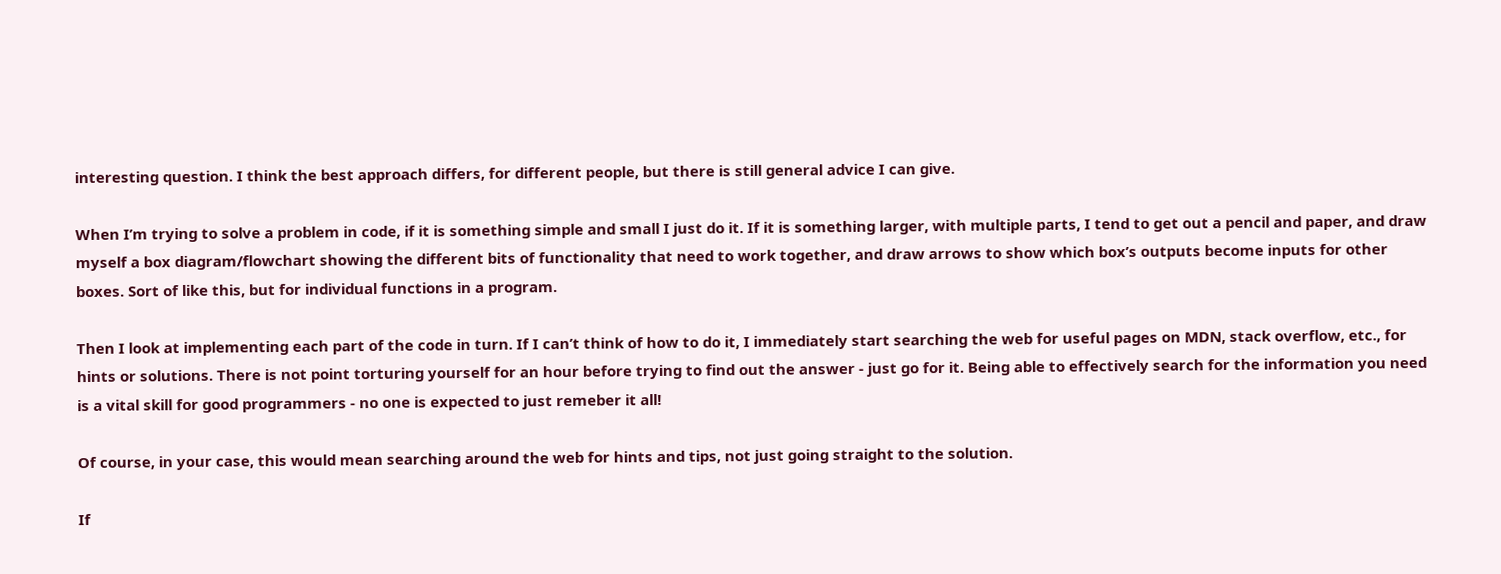interesting question. I think the best approach differs, for different people, but there is still general advice I can give.

When I’m trying to solve a problem in code, if it is something simple and small I just do it. If it is something larger, with multiple parts, I tend to get out a pencil and paper, and draw myself a box diagram/flowchart showing the different bits of functionality that need to work together, and draw arrows to show which box’s outputs become inputs for other boxes. Sort of like this, but for individual functions in a program.

Then I look at implementing each part of the code in turn. If I can’t think of how to do it, I immediately start searching the web for useful pages on MDN, stack overflow, etc., for hints or solutions. There is not point torturing yourself for an hour before trying to find out the answer - just go for it. Being able to effectively search for the information you need is a vital skill for good programmers - no one is expected to just remeber it all!

Of course, in your case, this would mean searching around the web for hints and tips, not just going straight to the solution.

If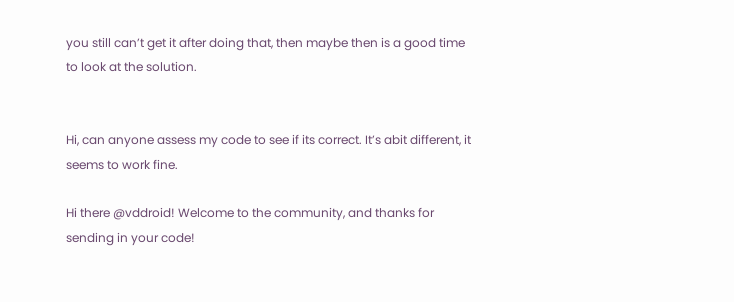you still can’t get it after doing that, then maybe then is a good time to look at the solution.


Hi, can anyone assess my code to see if its correct. It’s abit different, it seems to work fine.

Hi there @vddroid! Welcome to the community, and thanks for sending in your code!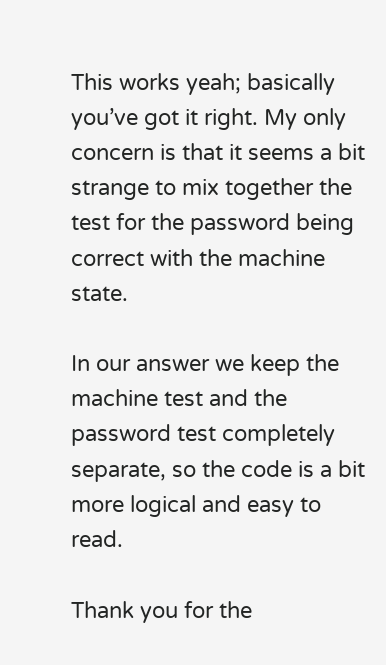This works yeah; basically you’ve got it right. My only concern is that it seems a bit strange to mix together the test for the password being correct with the machine state.

In our answer we keep the machine test and the password test completely separate, so the code is a bit more logical and easy to read.

Thank you for the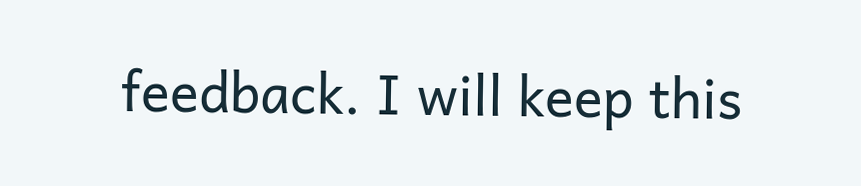feedback. I will keep this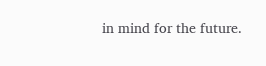in mind for the future.